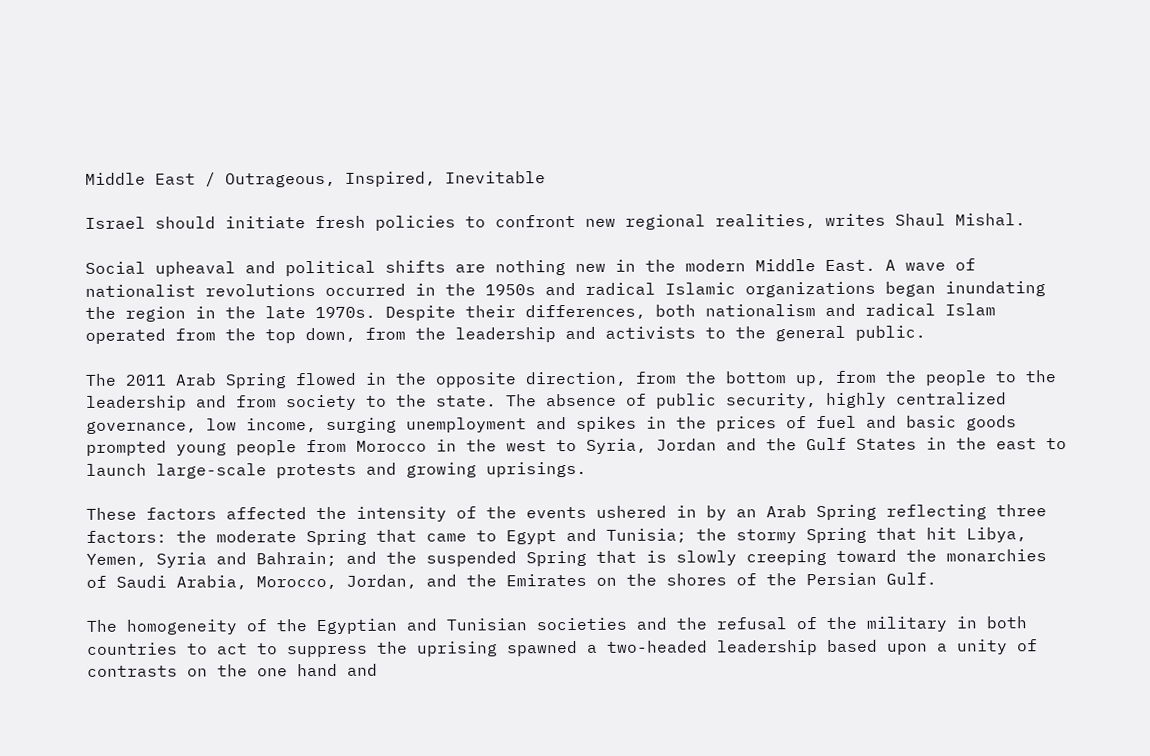Middle East / Outrageous, Inspired, Inevitable

Israel should initiate fresh policies to confront new regional realities, writes Shaul Mishal.

Social upheaval and political shifts are nothing new in the modern Middle East. A wave of nationalist revolutions occurred in the 1950s and radical Islamic organizations began inundating the region in the late 1970s. Despite their differences, both nationalism and radical Islam operated from the top down, from the leadership and activists to the general public.

The 2011 Arab Spring flowed in the opposite direction, from the bottom up, from the people to the leadership and from society to the state. The absence of public security, highly centralized governance, low income, surging unemployment and spikes in the prices of fuel and basic goods prompted young people from Morocco in the west to Syria, Jordan and the Gulf States in the east to launch large-scale protests and growing uprisings.

These factors affected the intensity of the events ushered in by an Arab Spring reflecting three factors: the moderate Spring that came to Egypt and Tunisia; the stormy Spring that hit Libya, Yemen, Syria and Bahrain; and the suspended Spring that is slowly creeping toward the monarchies of Saudi Arabia, Morocco, Jordan, and the Emirates on the shores of the Persian Gulf.

The homogeneity of the Egyptian and Tunisian societies and the refusal of the military in both countries to act to suppress the uprising spawned a two-headed leadership based upon a unity of contrasts on the one hand and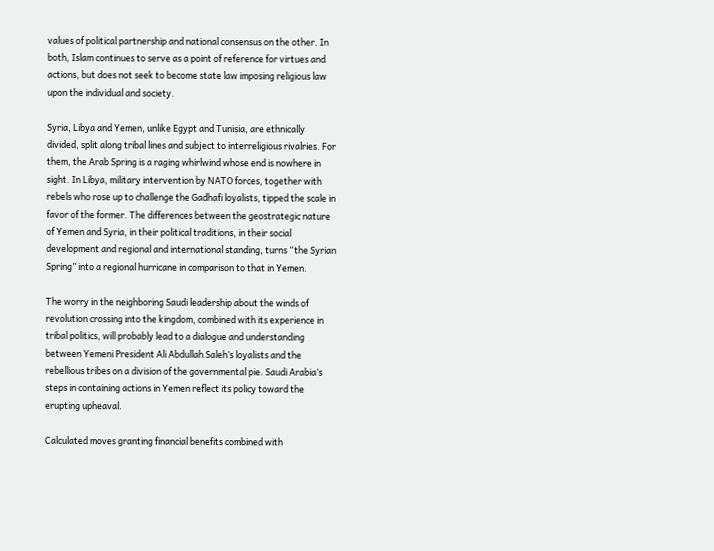values of political partnership and national consensus on the other. In both, Islam continues to serve as a point of reference for virtues and actions, but does not seek to become state law imposing religious law upon the individual and society.

Syria, Libya and Yemen, unlike Egypt and Tunisia, are ethnically divided, split along tribal lines and subject to interreligious rivalries. For them, the Arab Spring is a raging whirlwind whose end is nowhere in sight. In Libya, military intervention by NATO forces, together with rebels who rose up to challenge the Gadhafi loyalists, tipped the scale in favor of the former. The differences between the geostrategic nature of Yemen and Syria, in their political traditions, in their social development and regional and international standing, turns “the Syrian Spring” into a regional hurricane in comparison to that in Yemen.

The worry in the neighboring Saudi leadership about the winds of revolution crossing into the kingdom, combined with its experience in tribal politics, will probably lead to a dialogue and understanding between Yemeni President Ali Abdullah Saleh’s loyalists and the rebellious tribes on a division of the governmental pie. Saudi Arabia’s steps in containing actions in Yemen reflect its policy toward the erupting upheaval.

Calculated moves granting financial benefits combined with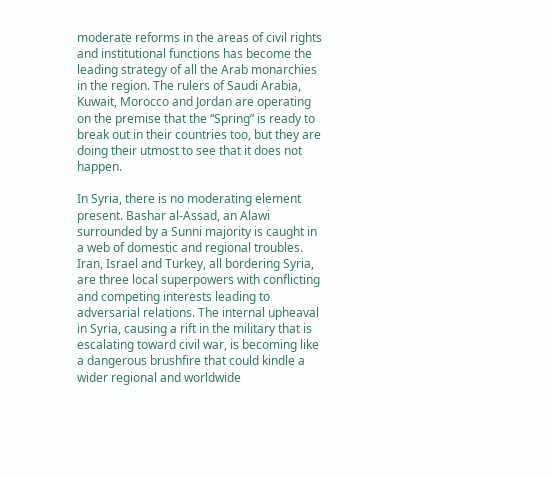moderate reforms in the areas of civil rights and institutional functions has become the leading strategy of all the Arab monarchies in the region. The rulers of Saudi Arabia, Kuwait, Morocco and Jordan are operating on the premise that the “Spring” is ready to break out in their countries too, but they are doing their utmost to see that it does not happen.

In Syria, there is no moderating element present. Bashar al-Assad, an Alawi surrounded by a Sunni majority is caught in a web of domestic and regional troubles. Iran, Israel and Turkey, all bordering Syria, are three local superpowers with conflicting and competing interests leading to adversarial relations. The internal upheaval in Syria, causing a rift in the military that is escalating toward civil war, is becoming like a dangerous brushfire that could kindle a wider regional and worldwide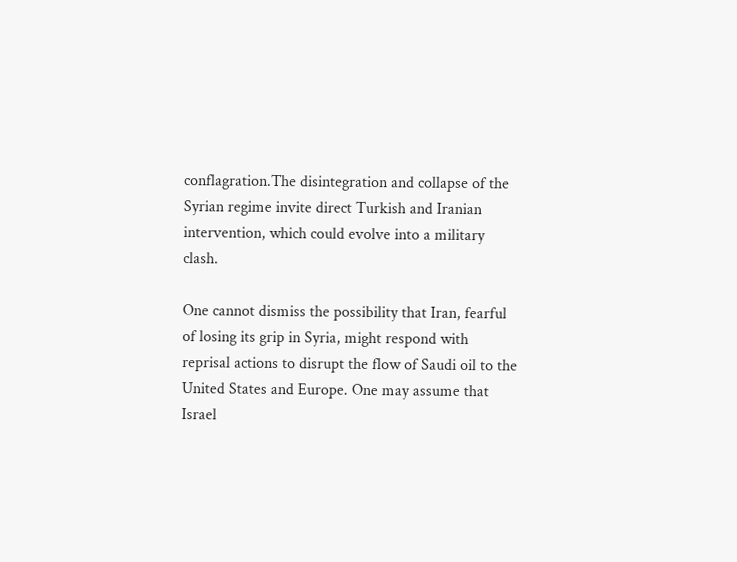conflagration.The disintegration and collapse of the Syrian regime invite direct Turkish and Iranian intervention, which could evolve into a military clash.

One cannot dismiss the possibility that Iran, fearful of losing its grip in Syria, might respond with reprisal actions to disrupt the flow of Saudi oil to the United States and Europe. One may assume that Israel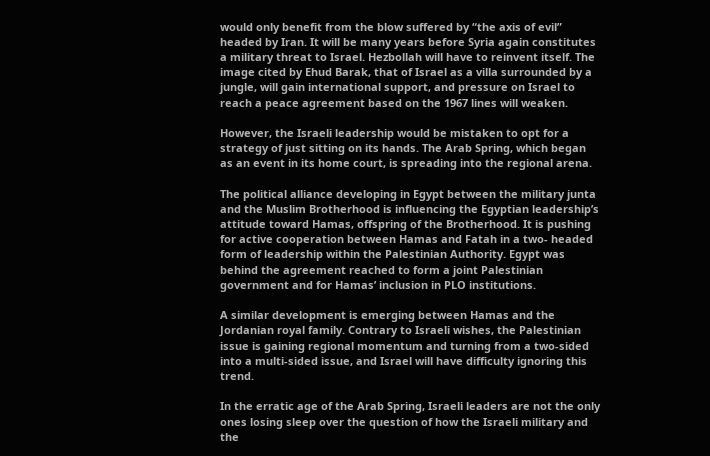would only benefit from the blow suffered by “the axis of evil” headed by Iran. It will be many years before Syria again constitutes a military threat to Israel. Hezbollah will have to reinvent itself. The image cited by Ehud Barak, that of Israel as a villa surrounded by a jungle, will gain international support, and pressure on Israel to reach a peace agreement based on the 1967 lines will weaken.

However, the Israeli leadership would be mistaken to opt for a strategy of just sitting on its hands. The Arab Spring, which began as an event in its home court, is spreading into the regional arena.

The political alliance developing in Egypt between the military junta and the Muslim Brotherhood is influencing the Egyptian leadership’s attitude toward Hamas, offspring of the Brotherhood. It is pushing for active cooperation between Hamas and Fatah in a two- headed form of leadership within the Palestinian Authority. Egypt was behind the agreement reached to form a joint Palestinian government and for Hamas’ inclusion in PLO institutions.

A similar development is emerging between Hamas and the Jordanian royal family. Contrary to Israeli wishes, the Palestinian issue is gaining regional momentum and turning from a two-sided into a multi-sided issue, and Israel will have difficulty ignoring this trend.

In the erratic age of the Arab Spring, Israeli leaders are not the only ones losing sleep over the question of how the Israeli military and the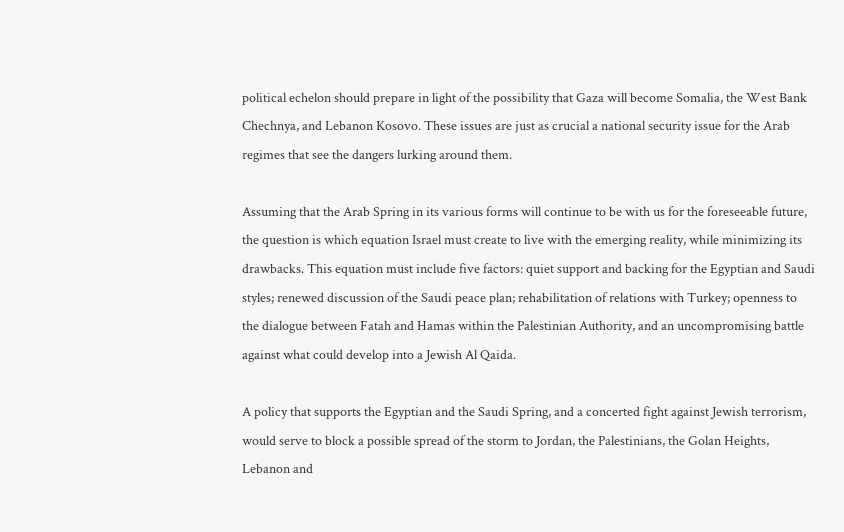political echelon should prepare in light of the possibility that Gaza will become Somalia, the West Bank Chechnya, and Lebanon Kosovo. These issues are just as crucial a national security issue for the Arab regimes that see the dangers lurking around them.

Assuming that the Arab Spring in its various forms will continue to be with us for the foreseeable future, the question is which equation Israel must create to live with the emerging reality, while minimizing its drawbacks. This equation must include five factors: quiet support and backing for the Egyptian and Saudi styles; renewed discussion of the Saudi peace plan; rehabilitation of relations with Turkey; openness to the dialogue between Fatah and Hamas within the Palestinian Authority, and an uncompromising battle against what could develop into a Jewish Al Qaida.

A policy that supports the Egyptian and the Saudi Spring, and a concerted fight against Jewish terrorism, would serve to block a possible spread of the storm to Jordan, the Palestinians, the Golan Heights, Lebanon and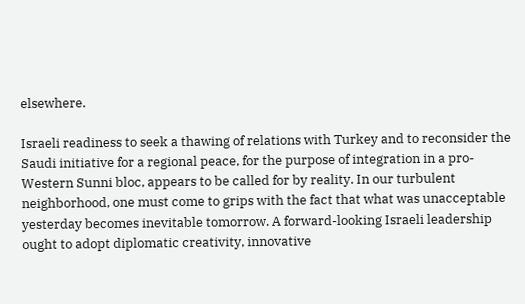elsewhere.

Israeli readiness to seek a thawing of relations with Turkey and to reconsider the Saudi initiative for a regional peace, for the purpose of integration in a pro-Western Sunni bloc, appears to be called for by reality. In our turbulent neighborhood, one must come to grips with the fact that what was unacceptable yesterday becomes inevitable tomorrow. A forward-looking Israeli leadership ought to adopt diplomatic creativity, innovative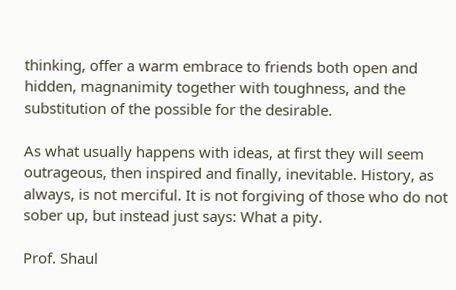thinking, offer a warm embrace to friends both open and hidden, magnanimity together with toughness, and the substitution of the possible for the desirable.

As what usually happens with ideas, at first they will seem outrageous, then inspired and finally, inevitable. History, as always, is not merciful. It is not forgiving of those who do not sober up, but instead just says: What a pity.

Prof. Shaul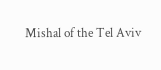Mishal of the Tel Aviv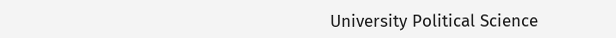University Political Science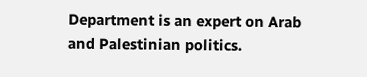Department is an expert on Arab and Palestinian politics.